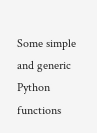Some simple and generic Python functions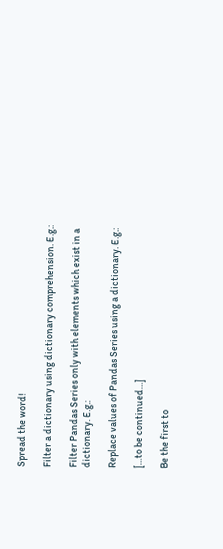Spread the word!

Filter a dictionary using dictionary comprehension. E.g.:

Filter Pandas Series only with elements which exist in a dictionary. E.g.:

Replace values of Pandas Series using a dictionary. E.g.:

[…to be continued…]

Be the first to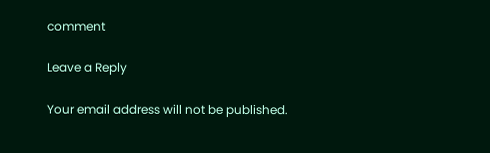comment

Leave a Reply

Your email address will not be published.